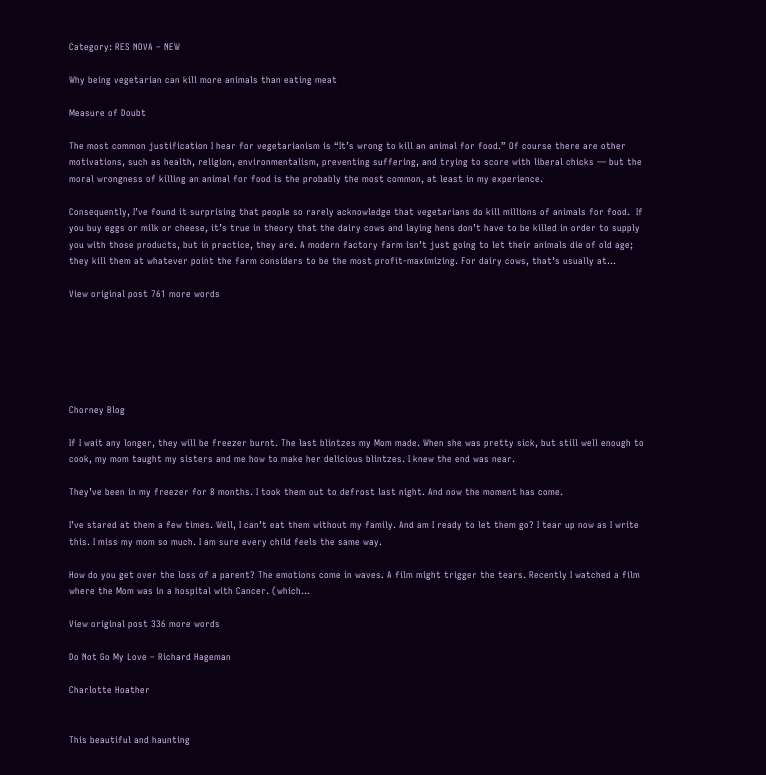Category: RES NOVA – NEW

Why being vegetarian can kill more animals than eating meat

Measure of Doubt

The most common justification I hear for vegetarianism is “It’s wrong to kill an animal for food.” Of course there are other motivations, such as health, religion, environmentalism, preventing suffering, and trying to score with liberal chicks — but the moral wrongness of killing an animal for food is the probably the most common, at least in my experience.

Consequently, I’ve found it surprising that people so rarely acknowledge that vegetarians do kill millions of animals for food.  If you buy eggs or milk or cheese, it’s true in theory that the dairy cows and laying hens don’t have to be killed in order to supply you with those products, but in practice, they are. A modern factory farm isn’t just going to let their animals die of old age; they kill them at whatever point the farm considers to be the most profit-maximizing. For dairy cows, that’s usually at…

View original post 761 more words






Chorney Blog

If I wait any longer, they will be freezer burnt. The last blintzes my Mom made. When she was pretty sick, but still well enough to cook, my mom taught my sisters and me how to make her delicious blintzes. I knew the end was near.

They’ve been in my freezer for 8 months. I took them out to defrost last night. And now the moment has come.

I’ve stared at them a few times. Well, I can’t eat them without my family. And am I ready to let them go? I tear up now as I write this. I miss my mom so much. I am sure every child feels the same way.

How do you get over the loss of a parent? The emotions come in waves. A film might trigger the tears. Recently I watched a film where the Mom was in a hospital with Cancer. (which…

View original post 336 more words

Do Not Go My Love – Richard Hageman

Charlotte Hoather


This beautiful and haunting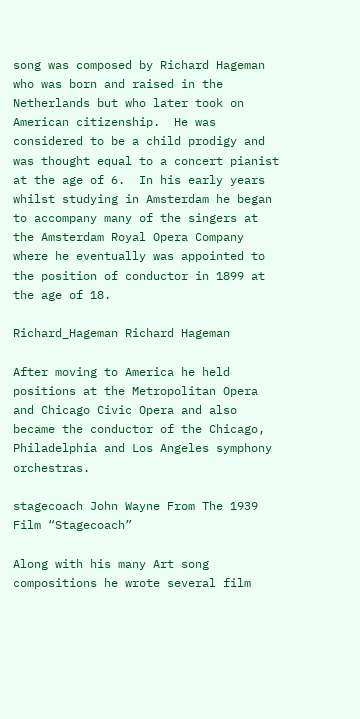song was composed by Richard Hageman who was born and raised in the Netherlands but who later took on American citizenship.  He was considered to be a child prodigy and was thought equal to a concert pianist at the age of 6.  In his early years whilst studying in Amsterdam he began to accompany many of the singers at the Amsterdam Royal Opera Company where he eventually was appointed to the position of conductor in 1899 at the age of 18.

Richard_Hageman Richard Hageman

After moving to America he held positions at the Metropolitan Opera and Chicago Civic Opera and also became the conductor of the Chicago, Philadelphia and Los Angeles symphony orchestras.

stagecoach John Wayne From The 1939 Film “Stagecoach”

Along with his many Art song compositions he wrote several film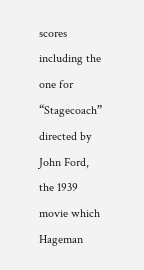scores including the one for  “Stagecoach” directed by John Ford,  the 1939 movie which Hageman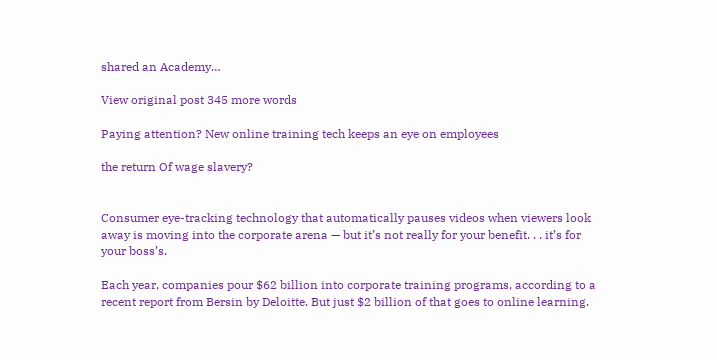shared an Academy…

View original post 345 more words

Paying attention? New online training tech keeps an eye on employees

the return Of wage slavery?


Consumer eye-tracking technology that automatically pauses videos when viewers look away is moving into the corporate arena — but it’s not really for your benefit. . . it’s for your boss’s.

Each year, companies pour $62 billion into corporate training programs, according to a recent report from Bersin by Deloitte. But just $2 billion of that goes to online learning.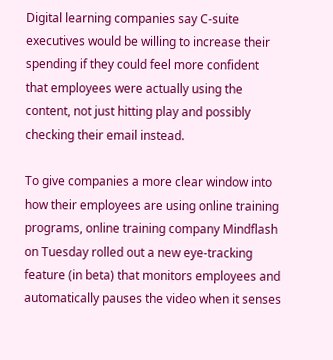Digital learning companies say C-suite executives would be willing to increase their spending if they could feel more confident that employees were actually using the content, not just hitting play and possibly checking their email instead.

To give companies a more clear window into how their employees are using online training programs, online training company Mindflash on Tuesday rolled out a new eye-tracking feature (in beta) that monitors employees and automatically pauses the video when it senses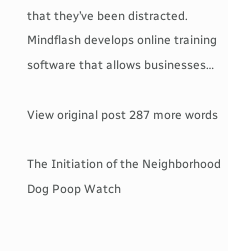that they’ve been distracted. Mindflash develops online training software that allows businesses…

View original post 287 more words

The Initiation of the Neighborhood Dog Poop Watch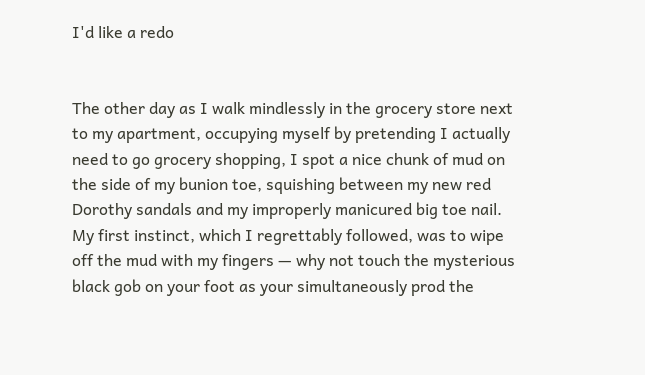I'd like a redo


The other day as I walk mindlessly in the grocery store next to my apartment, occupying myself by pretending I actually need to go grocery shopping, I spot a nice chunk of mud on the side of my bunion toe, squishing between my new red Dorothy sandals and my improperly manicured big toe nail. My first instinct, which I regrettably followed, was to wipe off the mud with my fingers — why not touch the mysterious black gob on your foot as your simultaneously prod the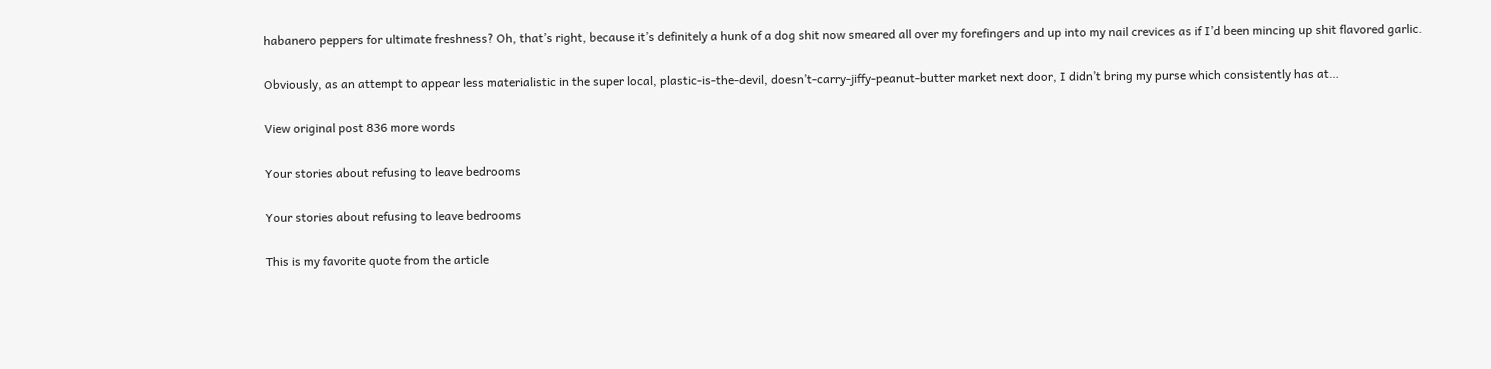habanero peppers for ultimate freshness? Oh, that’s right, because it’s definitely a hunk of a dog shit now smeared all over my forefingers and up into my nail crevices as if I’d been mincing up shit flavored garlic.

Obviously, as an attempt to appear less materialistic in the super local, plastic-is-the-devil, doesn’t-carry-jiffy-peanut-butter market next door, I didn’t bring my purse which consistently has at…

View original post 836 more words

Your stories about refusing to leave bedrooms

Your stories about refusing to leave bedrooms

This is my favorite quote from the article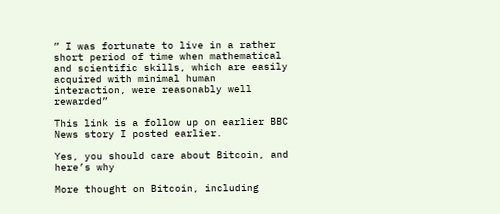” I was fortunate to live in a rather short period of time when mathematical and scientific skills, which are easily acquired with minimal human interaction, were reasonably well rewarded”

This link is a follow up on earlier BBC News story I posted earlier.

Yes, you should care about Bitcoin, and here’s why

More thought on Bitcoin, including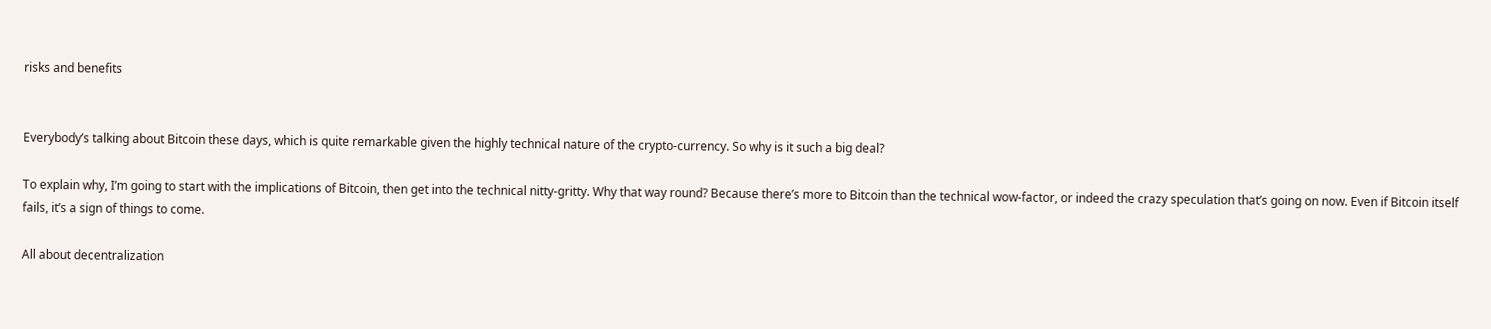risks and benefits


Everybody’s talking about Bitcoin these days, which is quite remarkable given the highly technical nature of the crypto-currency. So why is it such a big deal?

To explain why, I’m going to start with the implications of Bitcoin, then get into the technical nitty-gritty. Why that way round? Because there’s more to Bitcoin than the technical wow-factor, or indeed the crazy speculation that’s going on now. Even if Bitcoin itself fails, it’s a sign of things to come.

All about decentralization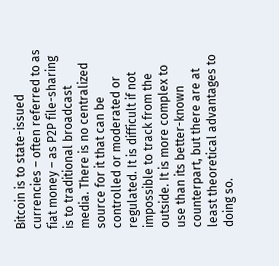Bitcoin is to state-issued currencies – often referred to as fiat money – as P2P file-sharing is to traditional broadcast media. There is no centralized source for it that can be controlled or moderated or regulated. It is difficult if not impossible to track from the outside. It is more complex to use than its better-known counterpart, but there are at least theoretical advantages to doing so.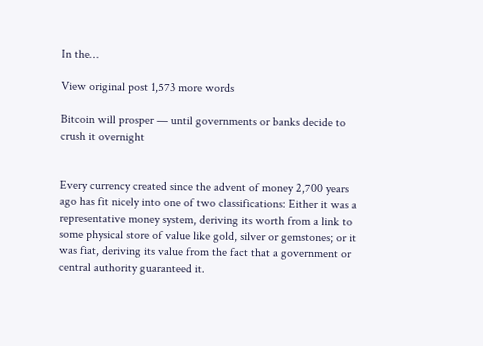In the…

View original post 1,573 more words

Bitcoin will prosper — until governments or banks decide to crush it overnight


Every currency created since the advent of money 2,700 years ago has fit nicely into one of two classifications: Either it was a representative money system, deriving its worth from a link to some physical store of value like gold, silver or gemstones; or it was fiat, deriving its value from the fact that a government or central authority guaranteed it.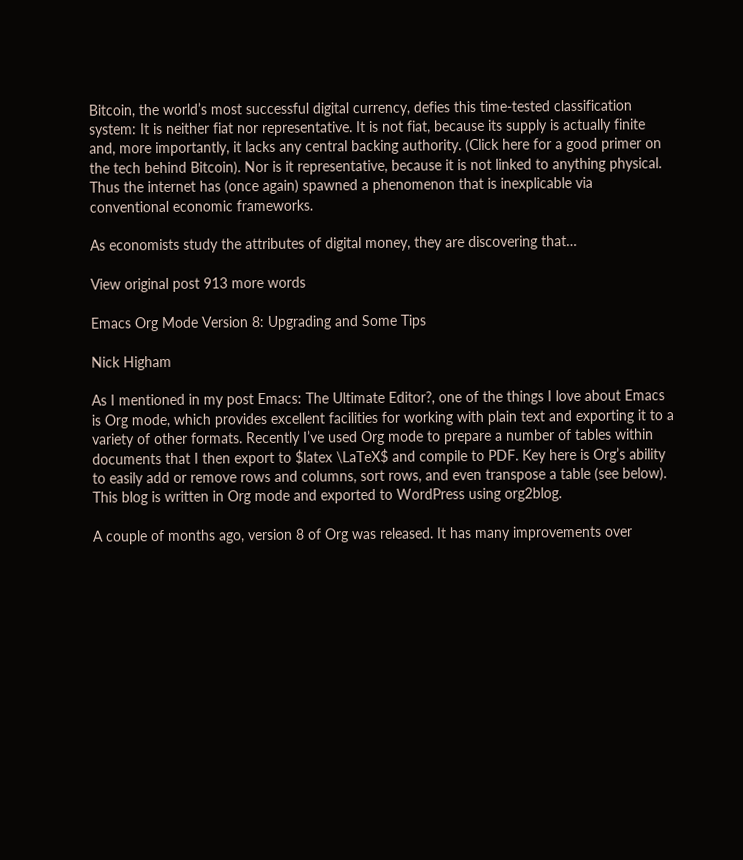Bitcoin, the world’s most successful digital currency, defies this time-tested classification system: It is neither fiat nor representative. It is not fiat, because its supply is actually finite and, more importantly, it lacks any central backing authority. (Click here for a good primer on the tech behind Bitcoin). Nor is it representative, because it is not linked to anything physical. Thus the internet has (once again) spawned a phenomenon that is inexplicable via conventional economic frameworks.

As economists study the attributes of digital money, they are discovering that…

View original post 913 more words

Emacs Org Mode Version 8: Upgrading and Some Tips

Nick Higham

As I mentioned in my post Emacs: The Ultimate Editor?, one of the things I love about Emacs is Org mode, which provides excellent facilities for working with plain text and exporting it to a variety of other formats. Recently I’ve used Org mode to prepare a number of tables within documents that I then export to $latex \LaTeX$ and compile to PDF. Key here is Org’s ability to easily add or remove rows and columns, sort rows, and even transpose a table (see below). This blog is written in Org mode and exported to WordPress using org2blog.

A couple of months ago, version 8 of Org was released. It has many improvements over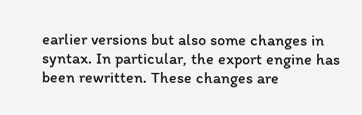earlier versions but also some changes in syntax. In particular, the export engine has been rewritten. These changes are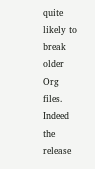quite likely to break older Org files. Indeed the release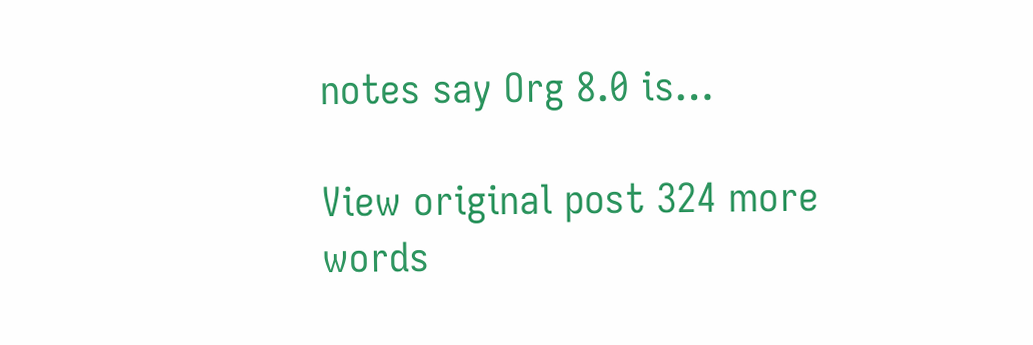notes say Org 8.0 is…

View original post 324 more words